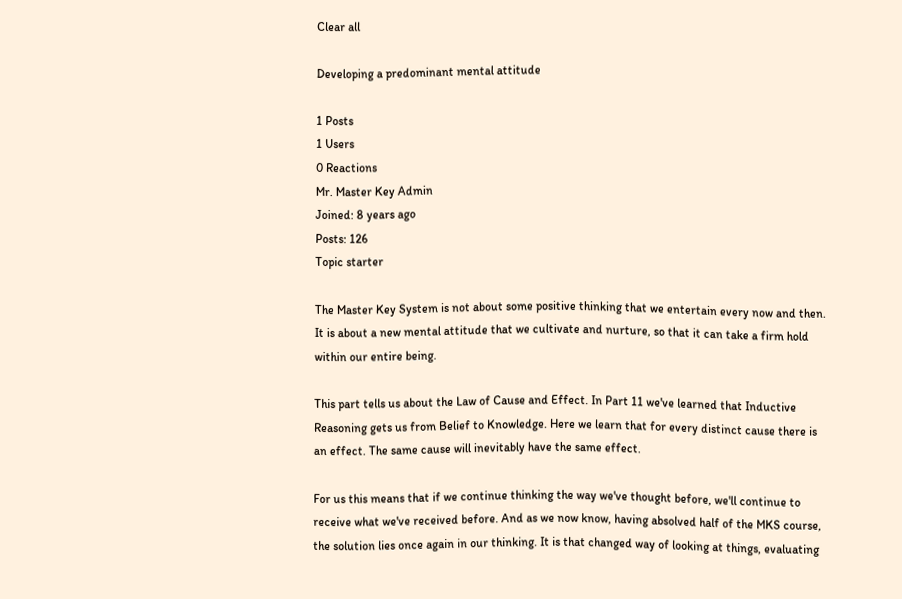Clear all

Developing a predominant mental attitude

1 Posts
1 Users
0 Reactions
Mr. Master Key Admin
Joined: 8 years ago
Posts: 126
Topic starter

The Master Key System is not about some positive thinking that we entertain every now and then. It is about a new mental attitude that we cultivate and nurture, so that it can take a firm hold within our entire being.

This part tells us about the Law of Cause and Effect. In Part 11 we've learned that Inductive Reasoning gets us from Belief to Knowledge. Here we learn that for every distinct cause there is an effect. The same cause will inevitably have the same effect.

For us this means that if we continue thinking the way we've thought before, we'll continue to receive what we've received before. And as we now know, having absolved half of the MKS course, the solution lies once again in our thinking. It is that changed way of looking at things, evaluating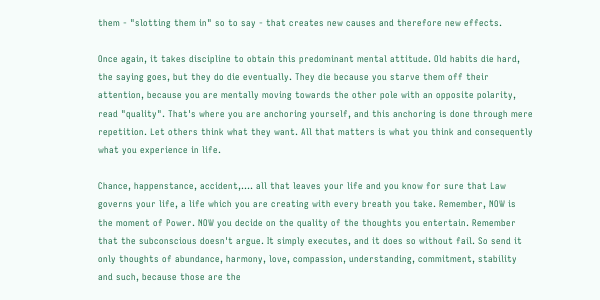them - "slotting them in" so to say - that creates new causes and therefore new effects.

Once again, it takes discipline to obtain this predominant mental attitude. Old habits die hard, the saying goes, but they do die eventually. They die because you starve them off their attention, because you are mentally moving towards the other pole with an opposite polarity, read "quality". That's where you are anchoring yourself, and this anchoring is done through mere repetition. Let others think what they want. All that matters is what you think and consequently what you experience in life.

Chance, happenstance, accident,.... all that leaves your life and you know for sure that Law governs your life, a life which you are creating with every breath you take. Remember, NOW is the moment of Power. NOW you decide on the quality of the thoughts you entertain. Remember that the subconscious doesn't argue. It simply executes, and it does so without fail. So send it only thoughts of abundance, harmony, love, compassion, understanding, commitment, stability and such, because those are the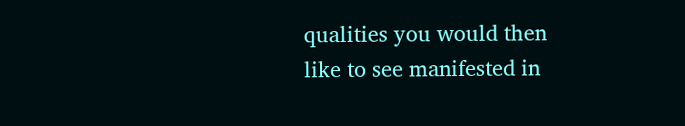qualities you would then like to see manifested in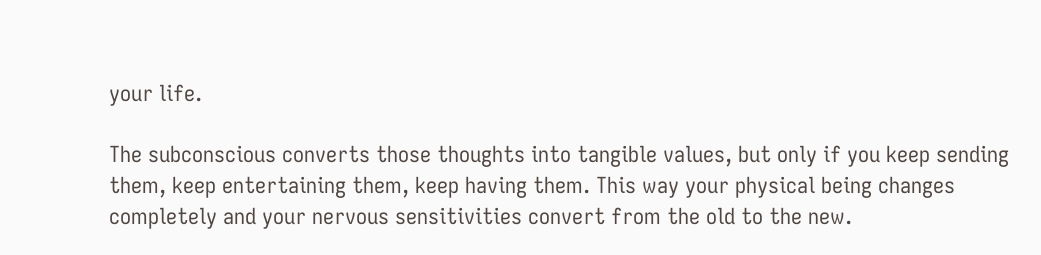your life.

The subconscious converts those thoughts into tangible values, but only if you keep sending them, keep entertaining them, keep having them. This way your physical being changes completely and your nervous sensitivities convert from the old to the new.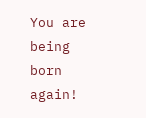You are being born again!